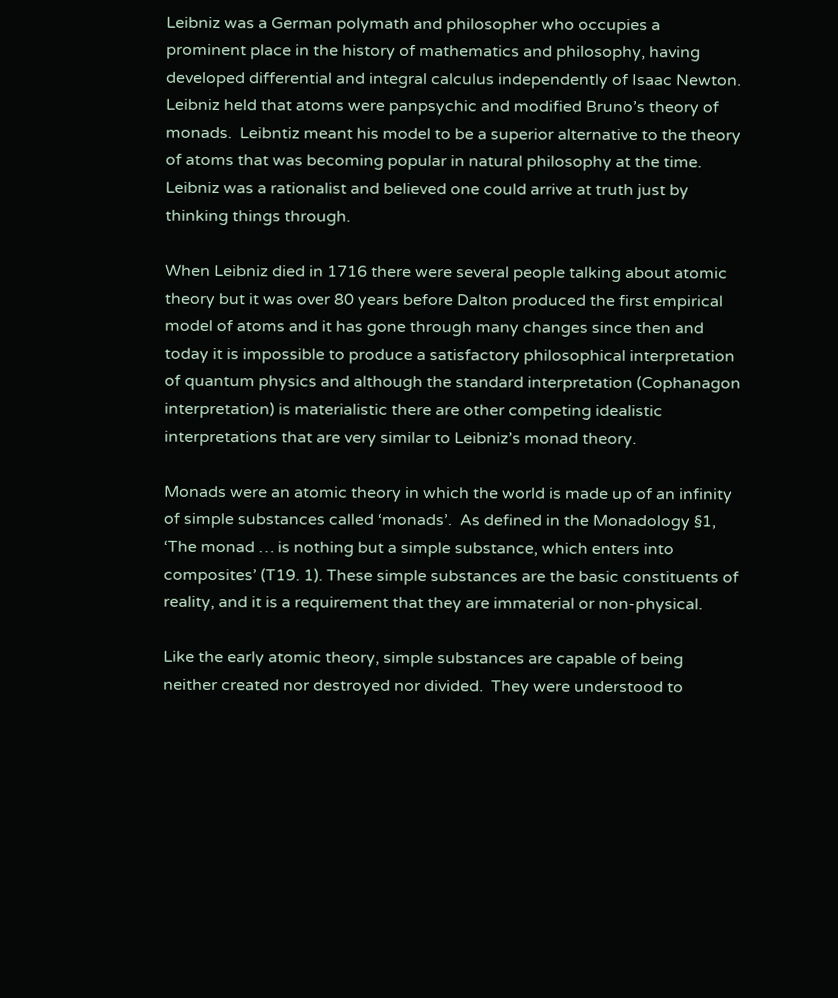Leibniz was a German polymath and philosopher who occupies a prominent place in the history of mathematics and philosophy, having developed differential and integral calculus independently of Isaac Newton. Leibniz held that atoms were panpsychic and modified Bruno’s theory of monads.  Leibntiz meant his model to be a superior alternative to the theory of atoms that was becoming popular in natural philosophy at the time. Leibniz was a rationalist and believed one could arrive at truth just by thinking things through.

When Leibniz died in 1716 there were several people talking about atomic theory but it was over 80 years before Dalton produced the first empirical model of atoms and it has gone through many changes since then and today it is impossible to produce a satisfactory philosophical interpretation of quantum physics and although the standard interpretation (Cophanagon interpretation) is materialistic there are other competing idealistic interpretations that are very similar to Leibniz’s monad theory.

Monads were an atomic theory in which the world is made up of an infinity of simple substances called ‘monads’.  As defined in the Monadology §1, ‘The monad … is nothing but a simple substance, which enters into composites’ (T19. 1). These simple substances are the basic constituents of reality, and it is a requirement that they are immaterial or non-physical.

Like the early atomic theory, simple substances are capable of being neither created nor destroyed nor divided.  They were understood to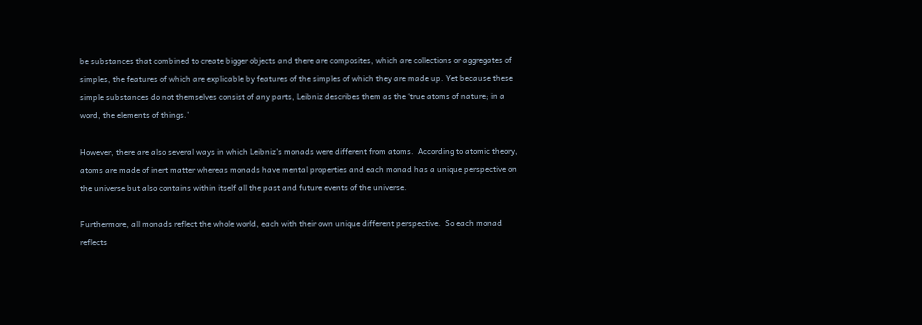be substances that combined to create bigger objects and there are composites, which are collections or aggregates of simples, the features of which are explicable by features of the simples of which they are made up. Yet because these simple substances do not themselves consist of any parts, Leibniz describes them as the ‘true atoms of nature; in a word, the elements of things.’

However, there are also several ways in which Leibniz’s monads were different from atoms.  According to atomic theory, atoms are made of inert matter whereas monads have mental properties and each monad has a unique perspective on the universe but also contains within itself all the past and future events of the universe.

Furthermore, all monads reflect the whole world, each with their own unique different perspective.  So each monad reflects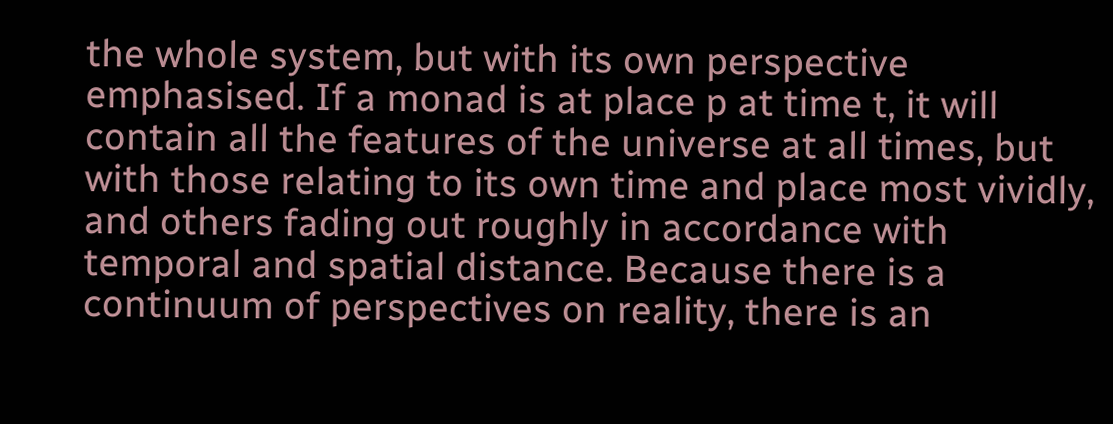the whole system, but with its own perspective emphasised. If a monad is at place p at time t, it will contain all the features of the universe at all times, but with those relating to its own time and place most vividly, and others fading out roughly in accordance with temporal and spatial distance. Because there is a continuum of perspectives on reality, there is an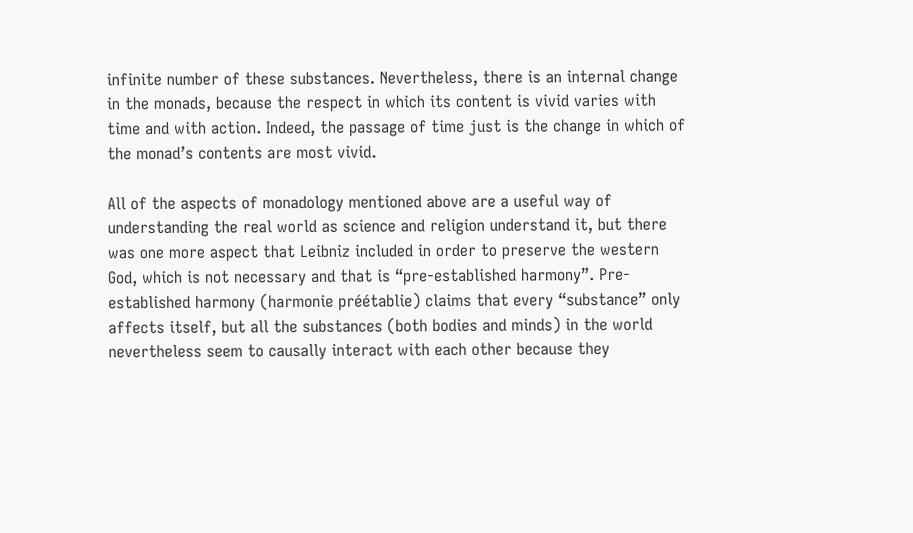infinite number of these substances. Nevertheless, there is an internal change in the monads, because the respect in which its content is vivid varies with time and with action. Indeed, the passage of time just is the change in which of the monad’s contents are most vivid.

All of the aspects of monadology mentioned above are a useful way of understanding the real world as science and religion understand it, but there was one more aspect that Leibniz included in order to preserve the western God, which is not necessary and that is “pre-established harmony”. Pre-established harmony (harmonie préétablie) claims that every “substance” only affects itself, but all the substances (both bodies and minds) in the world nevertheless seem to causally interact with each other because they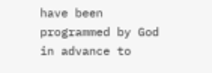have been programmed by God in advance to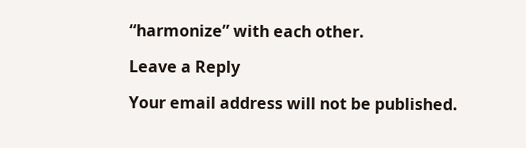“harmonize” with each other.

Leave a Reply

Your email address will not be published.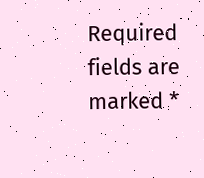Required fields are marked *